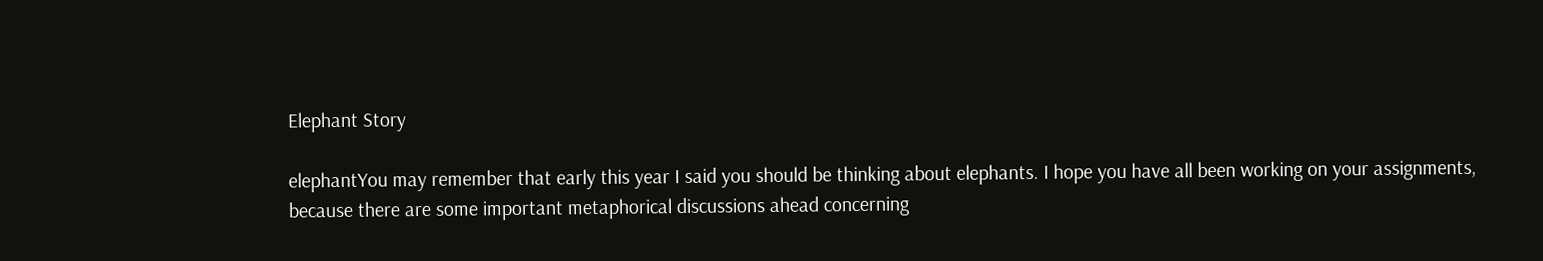Elephant Story

elephantYou may remember that early this year I said you should be thinking about elephants. I hope you have all been working on your assignments, because there are some important metaphorical discussions ahead concerning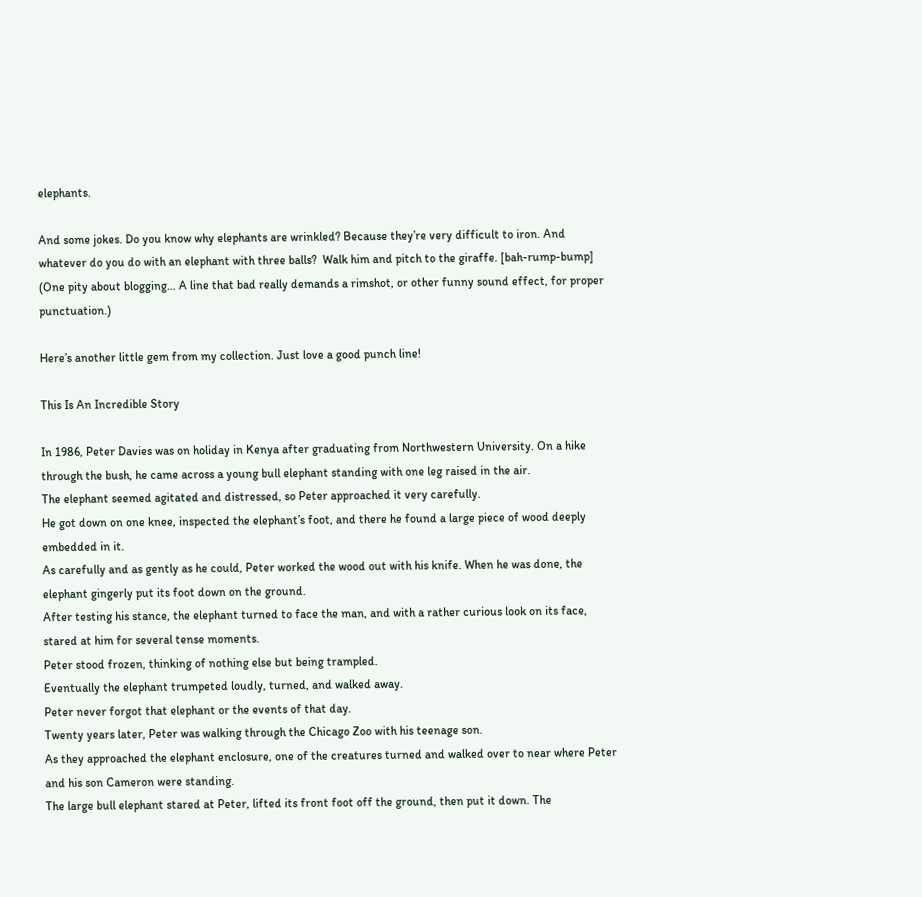elephants.

And some jokes. Do you know why elephants are wrinkled? Because they’re very difficult to iron. And whatever do you do with an elephant with three balls?  Walk him and pitch to the giraffe. [bah-rump-bump] (One pity about blogging… A line that bad really demands a rimshot, or other funny sound effect, for proper punctuation.)

Here’s another little gem from my collection. Just love a good punch line!

This Is An Incredible Story

In 1986, Peter Davies was on holiday in Kenya after graduating from Northwestern University. On a hike through the bush, he came across a young bull elephant standing with one leg raised in the air.
The elephant seemed agitated and distressed, so Peter approached it very carefully.
He got down on one knee, inspected the elephant’s foot, and there he found a large piece of wood deeply embedded in it.
As carefully and as gently as he could, Peter worked the wood out with his knife. When he was done, the elephant gingerly put its foot down on the ground.
After testing his stance, the elephant turned to face the man, and with a rather curious look on its face, stared at him for several tense moments.
Peter stood frozen, thinking of nothing else but being trampled.
Eventually the elephant trumpeted loudly, turned, and walked away.
Peter never forgot that elephant or the events of that day.
Twenty years later, Peter was walking through the Chicago Zoo with his teenage son.
As they approached the elephant enclosure, one of the creatures turned and walked over to near where Peter and his son Cameron were standing.
The large bull elephant stared at Peter, lifted its front foot off the ground, then put it down. The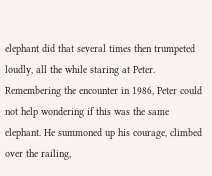elephant did that several times then trumpeted loudly, all the while staring at Peter.
Remembering the encounter in 1986, Peter could not help wondering if this was the same elephant. He summoned up his courage, climbed over the railing,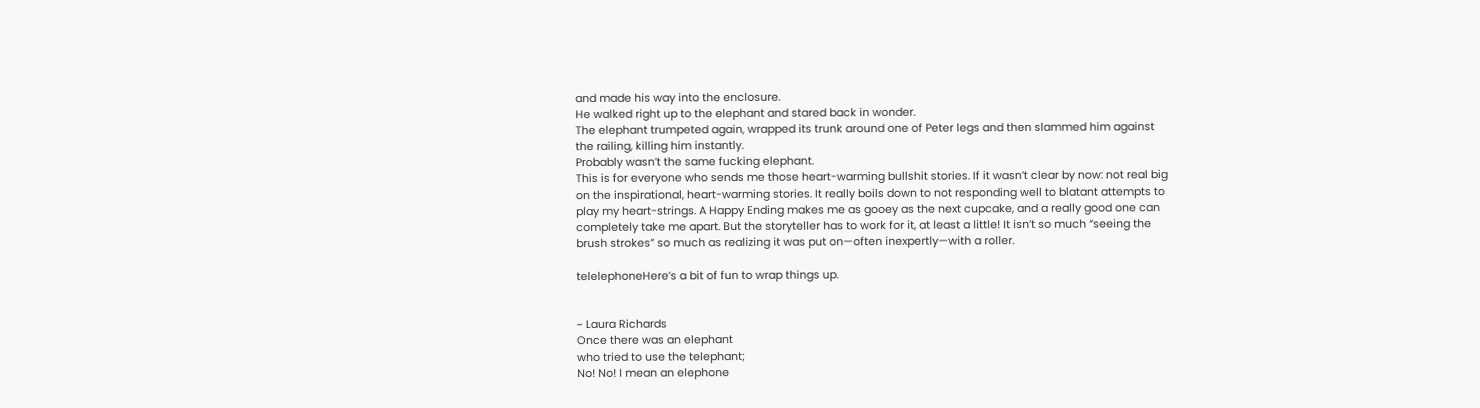and made his way into the enclosure.
He walked right up to the elephant and stared back in wonder.
The elephant trumpeted again, wrapped its trunk around one of Peter legs and then slammed him against the railing, killing him instantly.
Probably wasn’t the same fucking elephant.
This is for everyone who sends me those heart-warming bullshit stories. If it wasn’t clear by now: not real big on the inspirational, heart-warming stories. It really boils down to not responding well to blatant attempts to play my heart-strings. A Happy Ending makes me as gooey as the next cupcake, and a really good one can completely take me apart. But the storyteller has to work for it, at least a little! It isn’t so much “seeing the brush strokes” so much as realizing it was put on—often inexpertly—with a roller.

telelephoneHere’s a bit of fun to wrap things up.


~ Laura Richards
Once there was an elephant
who tried to use the telephant;
No! No! I mean an elephone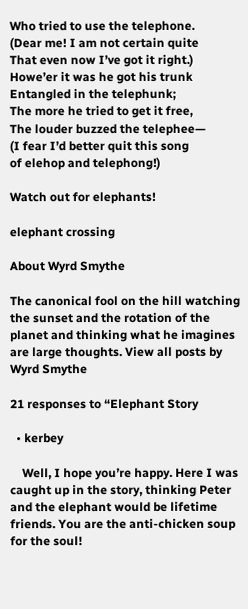Who tried to use the telephone.
(Dear me! I am not certain quite
That even now I’ve got it right.)
Howe’er it was he got his trunk
Entangled in the telephunk;
The more he tried to get it free,
The louder buzzed the telephee—
(I fear I’d better quit this song
of elehop and telephong!)

Watch out for elephants!

elephant crossing

About Wyrd Smythe

The canonical fool on the hill watching the sunset and the rotation of the planet and thinking what he imagines are large thoughts. View all posts by Wyrd Smythe

21 responses to “Elephant Story

  • kerbey

    Well, I hope you’re happy. Here I was caught up in the story, thinking Peter and the elephant would be lifetime friends. You are the anti-chicken soup for the soul!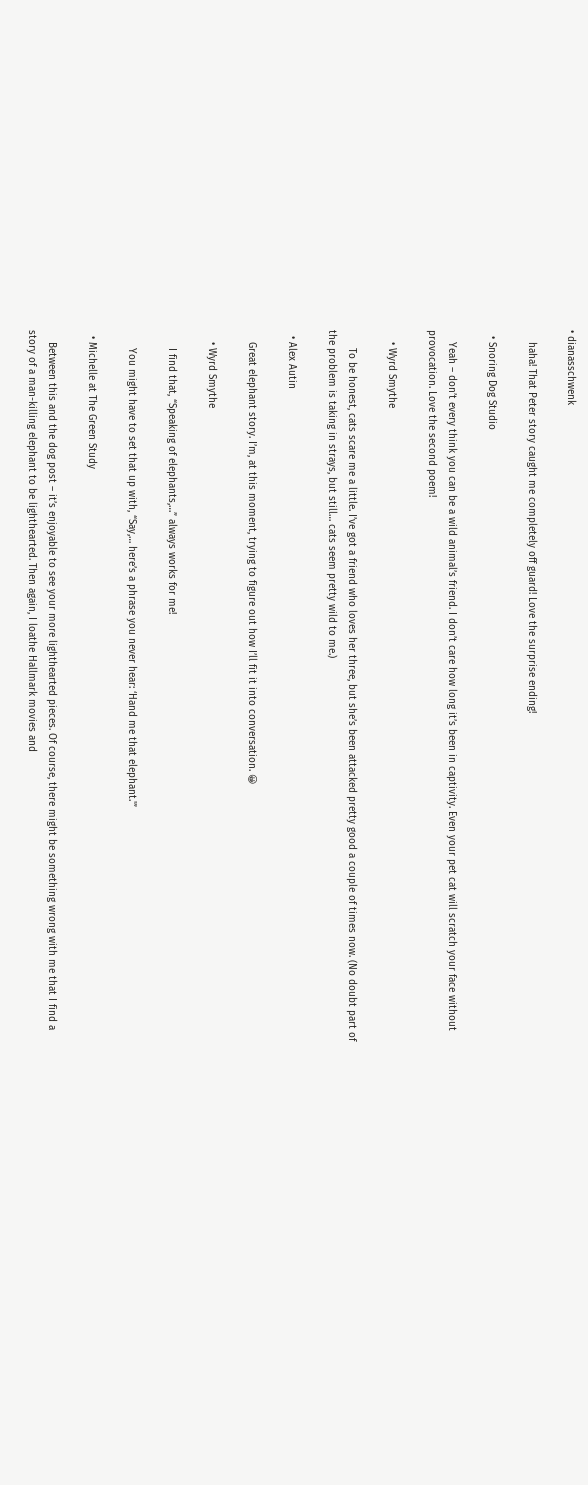• dianasschwenk

    haha! That Peter story caught me completely off guard! Love the surprise ending!

  • Snoring Dog Studio

    Yeah – don’t every think you can be a wild animal’s friend. I don’t care how long it’s been in captivity. Even your pet cat will scratch your face without provocation. Love the second poem!

    • Wyrd Smythe

      To be honest, cats scare me a little. I’ve got a friend who loves her three, but she’s been attacked pretty good a couple of times now. (No doubt part of the problem is taking in strays, but still… cats seem pretty wild to me.)

  • Alex Autin

    Great elephant story. I’m, at this moment, trying to figure out how I’ll fit it into conversation. 😀

    • Wyrd Smythe

      I find that, “Speaking of elephants,…” always works for me!

      You might have to set that up with, “Say,… here’s a phrase you never hear: ‘Hand me that elephant.'”

  • Michelle at The Green Study

    Between this and the dog post – it’s enjoyable to see your more lighthearted pieces. Of course, there might be something wrong with me that I find a story of a man-killing elephant to be lighthearted. Then again, I loathe Hallmark movies and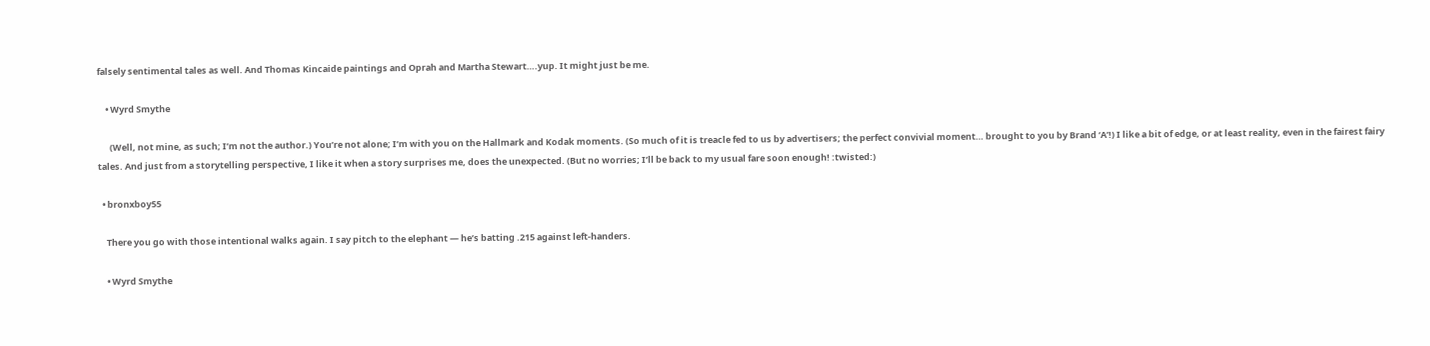falsely sentimental tales as well. And Thomas Kincaide paintings and Oprah and Martha Stewart….yup. It might just be me.

    • Wyrd Smythe

      (Well, not mine, as such; I’m not the author.) You’re not alone; I’m with you on the Hallmark and Kodak moments. (So much of it is treacle fed to us by advertisers; the perfect convivial moment… brought to you by Brand ‘A’!) I like a bit of edge, or at least reality, even in the fairest fairy tales. And just from a storytelling perspective, I like it when a story surprises me, does the unexpected. (But no worries; I’ll be back to my usual fare soon enough! :twisted:)

  • bronxboy55

    There you go with those intentional walks again. I say pitch to the elephant — he’s batting .215 against left-handers.

    • Wyrd Smythe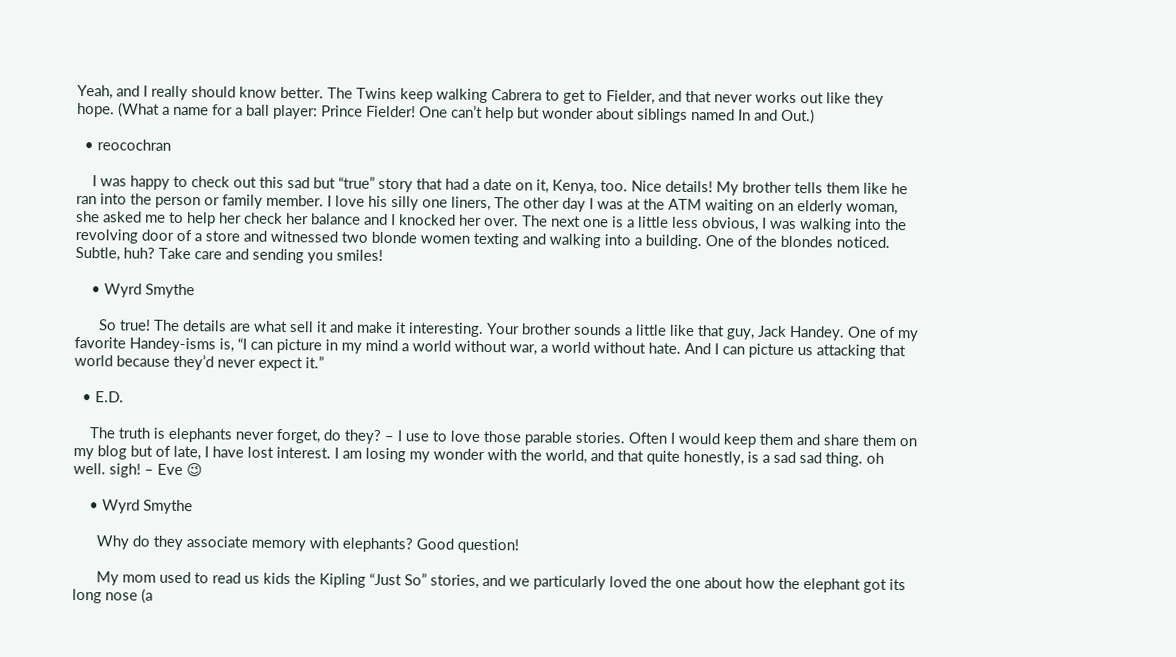Yeah, and I really should know better. The Twins keep walking Cabrera to get to Fielder, and that never works out like they hope. (What a name for a ball player: Prince Fielder! One can’t help but wonder about siblings named In and Out.)

  • reocochran

    I was happy to check out this sad but “true” story that had a date on it, Kenya, too. Nice details! My brother tells them like he ran into the person or family member. I love his silly one liners, The other day I was at the ATM waiting on an elderly woman, she asked me to help her check her balance and I knocked her over. The next one is a little less obvious, I was walking into the revolving door of a store and witnessed two blonde women texting and walking into a building. One of the blondes noticed. Subtle, huh? Take care and sending you smiles!

    • Wyrd Smythe

      So true! The details are what sell it and make it interesting. Your brother sounds a little like that guy, Jack Handey. One of my favorite Handey-isms is, “I can picture in my mind a world without war, a world without hate. And I can picture us attacking that world because they’d never expect it.”

  • E.D.

    The truth is elephants never forget, do they? – I use to love those parable stories. Often I would keep them and share them on my blog but of late, I have lost interest. I am losing my wonder with the world, and that quite honestly, is a sad sad thing. oh well. sigh! – Eve 😉

    • Wyrd Smythe

      Why do they associate memory with elephants? Good question!

      My mom used to read us kids the Kipling “Just So” stories, and we particularly loved the one about how the elephant got its long nose (a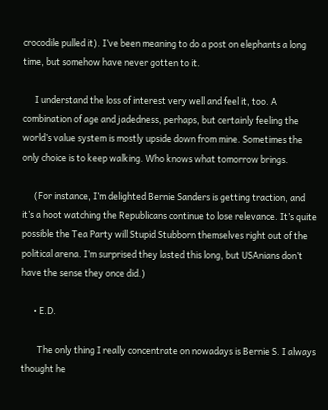crocodile pulled it). I’ve been meaning to do a post on elephants a long time, but somehow have never gotten to it.

      I understand the loss of interest very well and feel it, too. A combination of age and jadedness, perhaps, but certainly feeling the world’s value system is mostly upside down from mine. Sometimes the only choice is to keep walking. Who knows what tomorrow brings.

      (For instance, I’m delighted Bernie Sanders is getting traction, and it’s a hoot watching the Republicans continue to lose relevance. It’s quite possible the Tea Party will Stupid Stubborn themselves right out of the political arena. I’m surprised they lasted this long, but USAnians don’t have the sense they once did.)

      • E.D.

        The only thing I really concentrate on nowadays is Bernie S. I always thought he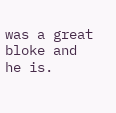was a great bloke and he is.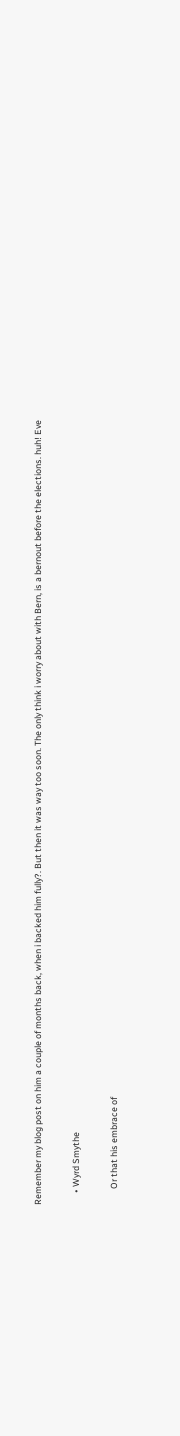Remember my blog post on him a couple of months back, when i backed him fully?. But then it was way too soon. The only think i worry about with Bern, is a bernout before the elections. huh! Eve

      • Wyrd Smythe

        Or that his embrace of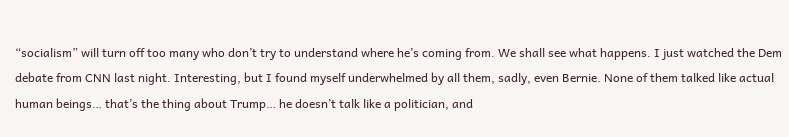“socialism” will turn off too many who don’t try to understand where he’s coming from. We shall see what happens. I just watched the Dem debate from CNN last night. Interesting, but I found myself underwhelmed by all them, sadly, even Bernie. None of them talked like actual human beings… that’s the thing about Trump… he doesn’t talk like a politician, and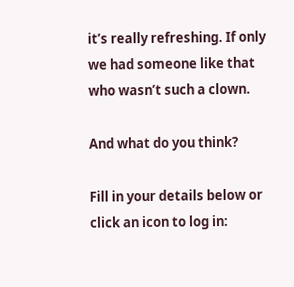it’s really refreshing. If only we had someone like that who wasn’t such a clown.

And what do you think?

Fill in your details below or click an icon to log in: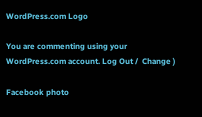WordPress.com Logo

You are commenting using your WordPress.com account. Log Out /  Change )

Facebook photo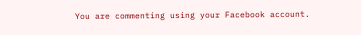You are commenting using your Facebook account.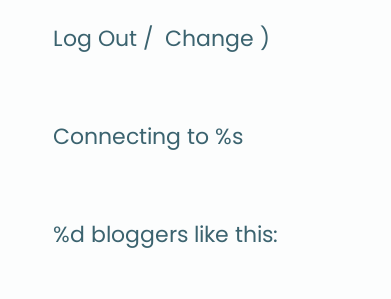Log Out /  Change )

Connecting to %s

%d bloggers like this: